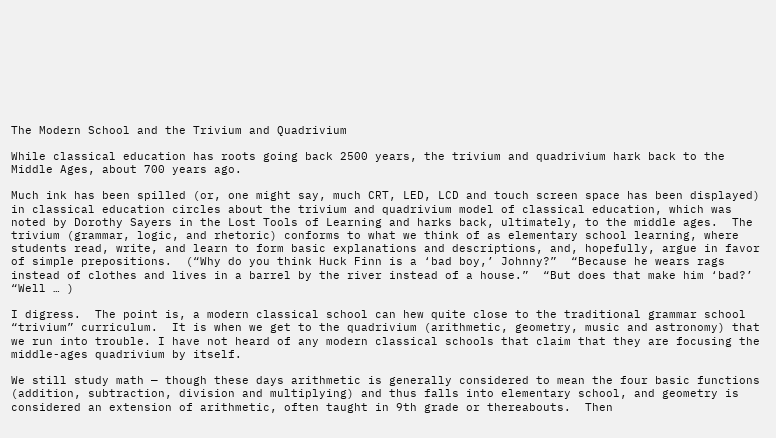The Modern School and the Trivium and Quadrivium

While classical education has roots going back 2500 years, the trivium and quadrivium hark back to the Middle Ages, about 700 years ago.

Much ink has been spilled (or, one might say, much CRT, LED, LCD and touch screen space has been displayed) in classical education circles about the trivium and quadrivium model of classical education, which was noted by Dorothy Sayers in the Lost Tools of Learning and harks back, ultimately, to the middle ages.  The trivium (grammar, logic, and rhetoric) conforms to what we think of as elementary school learning, where students read, write, and learn to form basic explanations and descriptions, and, hopefully, argue in favor of simple prepositions.  (“Why do you think Huck Finn is a ‘bad boy,’ Johnny?”  “Because he wears rags instead of clothes and lives in a barrel by the river instead of a house.”  “But does that make him ‘bad?’  “Well … )

I digress.  The point is, a modern classical school can hew quite close to the traditional grammar school “trivium” curriculum.  It is when we get to the quadrivium (arithmetic, geometry, music and astronomy) that we run into trouble. I have not heard of any modern classical schools that claim that they are focusing the middle-ages quadrivium by itself.

We still study math — though these days arithmetic is generally considered to mean the four basic functions (addition, subtraction, division and multiplying) and thus falls into elementary school, and geometry is considered an extension of arithmetic, often taught in 9th grade or thereabouts.  Then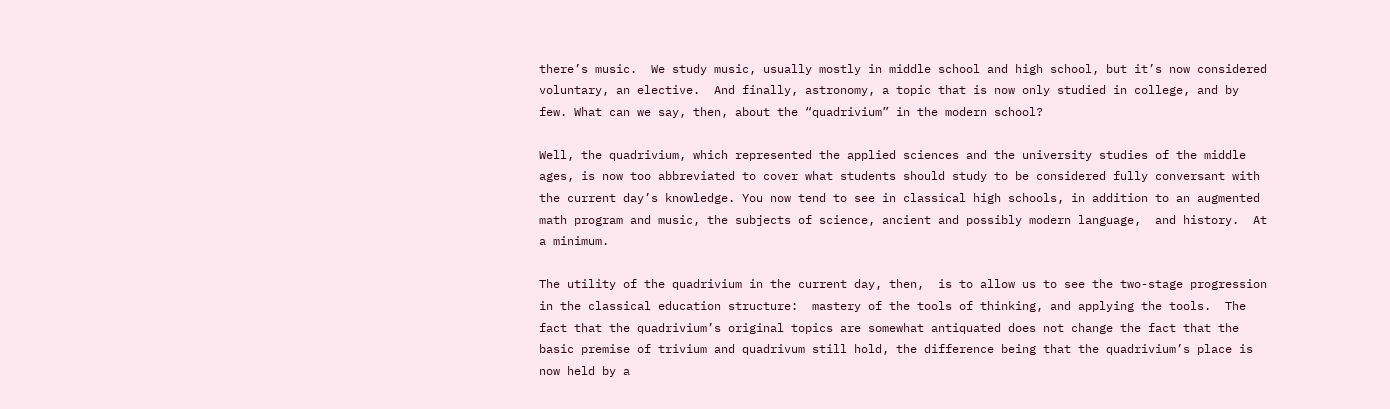there’s music.  We study music, usually mostly in middle school and high school, but it’s now considered voluntary, an elective.  And finally, astronomy, a topic that is now only studied in college, and by few. What can we say, then, about the “quadrivium” in the modern school?

Well, the quadrivium, which represented the applied sciences and the university studies of the middle ages, is now too abbreviated to cover what students should study to be considered fully conversant with the current day’s knowledge. You now tend to see in classical high schools, in addition to an augmented math program and music, the subjects of science, ancient and possibly modern language,  and history.  At a minimum.

The utility of the quadrivium in the current day, then,  is to allow us to see the two-stage progression in the classical education structure:  mastery of the tools of thinking, and applying the tools.  The fact that the quadrivium’s original topics are somewhat antiquated does not change the fact that the basic premise of trivium and quadrivum still hold, the difference being that the quadrivium’s place is now held by a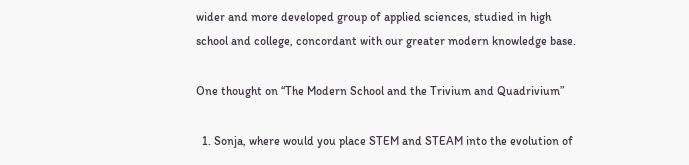wider and more developed group of applied sciences, studied in high school and college, concordant with our greater modern knowledge base.

One thought on “The Modern School and the Trivium and Quadrivium”

  1. Sonja, where would you place STEM and STEAM into the evolution of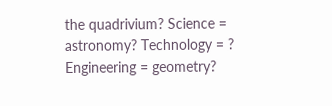the quadrivium? Science = astronomy? Technology = ? Engineering = geometry?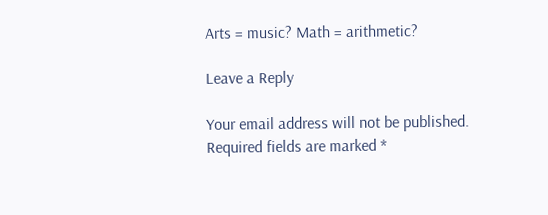Arts = music? Math = arithmetic?

Leave a Reply

Your email address will not be published. Required fields are marked *